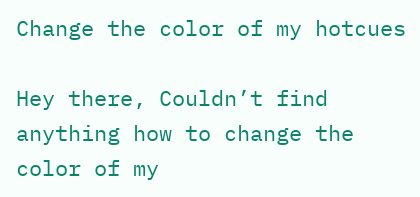Change the color of my hotcues

Hey there, Couldn’t find anything how to change the color of my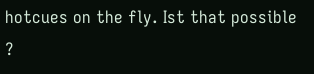hotcues on the fly. Ist that possible ?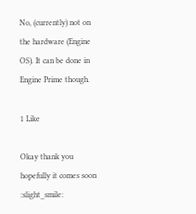No, (currently) not on the hardware (Engine OS). It can be done in Engine Prime though.

1 Like

Okay thank you hopefully it comes soon :slight_smile: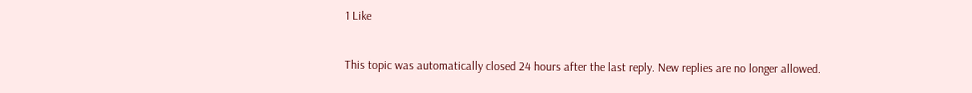1 Like

This topic was automatically closed 24 hours after the last reply. New replies are no longer allowed.